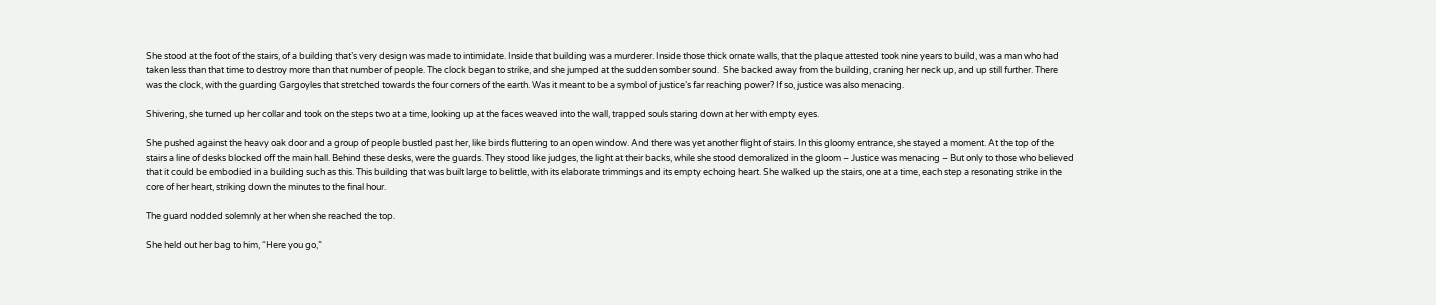She stood at the foot of the stairs, of a building that’s very design was made to intimidate. Inside that building was a murderer. Inside those thick ornate walls, that the plaque attested took nine years to build, was a man who had taken less than that time to destroy more than that number of people. The clock began to strike, and she jumped at the sudden somber sound.  She backed away from the building, craning her neck up, and up still further. There was the clock, with the guarding Gargoyles that stretched towards the four corners of the earth. Was it meant to be a symbol of justice’s far reaching power? If so, justice was also menacing.

Shivering, she turned up her collar and took on the steps two at a time, looking up at the faces weaved into the wall, trapped souls staring down at her with empty eyes.

She pushed against the heavy oak door and a group of people bustled past her, like birds fluttering to an open window. And there was yet another flight of stairs. In this gloomy entrance, she stayed a moment. At the top of the stairs a line of desks blocked off the main hall. Behind these desks, were the guards. They stood like judges, the light at their backs, while she stood demoralized in the gloom – Justice was menacing – But only to those who believed that it could be embodied in a building such as this. This building that was built large to belittle, with its elaborate trimmings and its empty echoing heart. She walked up the stairs, one at a time, each step a resonating strike in the core of her heart, striking down the minutes to the final hour.

The guard nodded solemnly at her when she reached the top.

She held out her bag to him, “Here you go,”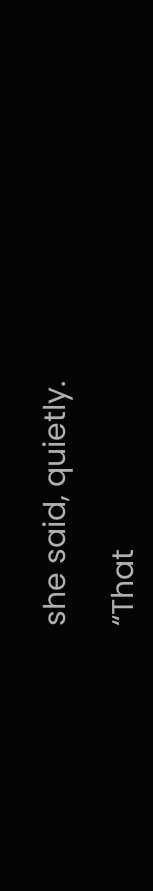she said, quietly.

“That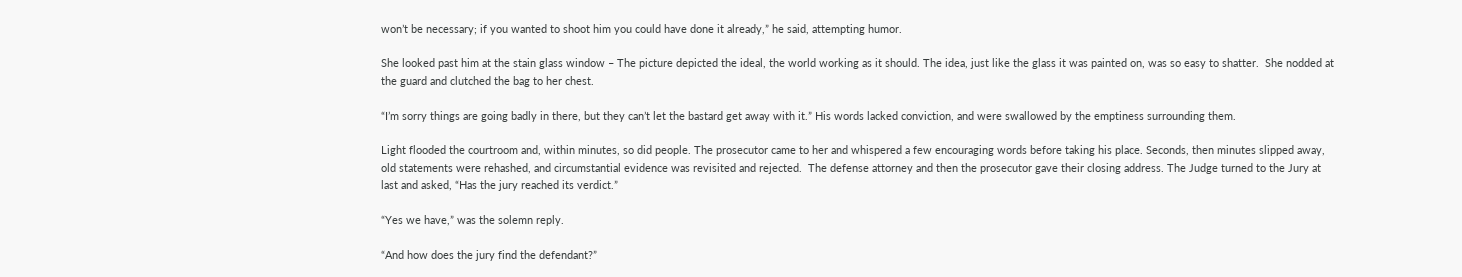won’t be necessary; if you wanted to shoot him you could have done it already,” he said, attempting humor.

She looked past him at the stain glass window – The picture depicted the ideal, the world working as it should. The idea, just like the glass it was painted on, was so easy to shatter.  She nodded at the guard and clutched the bag to her chest.

“I’m sorry things are going badly in there, but they can’t let the bastard get away with it.” His words lacked conviction, and were swallowed by the emptiness surrounding them.

Light flooded the courtroom and, within minutes, so did people. The prosecutor came to her and whispered a few encouraging words before taking his place. Seconds, then minutes slipped away, old statements were rehashed, and circumstantial evidence was revisited and rejected.  The defense attorney and then the prosecutor gave their closing address. The Judge turned to the Jury at last and asked, “Has the jury reached its verdict.”

“Yes we have,” was the solemn reply.

“And how does the jury find the defendant?”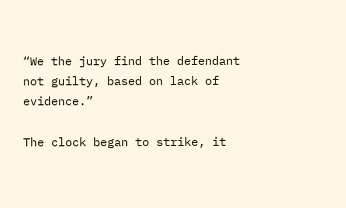“We the jury find the defendant not guilty, based on lack of evidence.”

The clock began to strike, it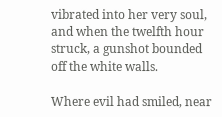vibrated into her very soul, and when the twelfth hour struck, a gunshot bounded off the white walls.

Where evil had smiled, near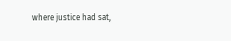where justice had sat,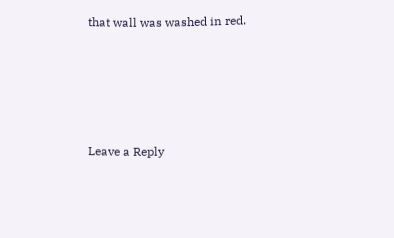that wall was washed in red.





Leave a Reply